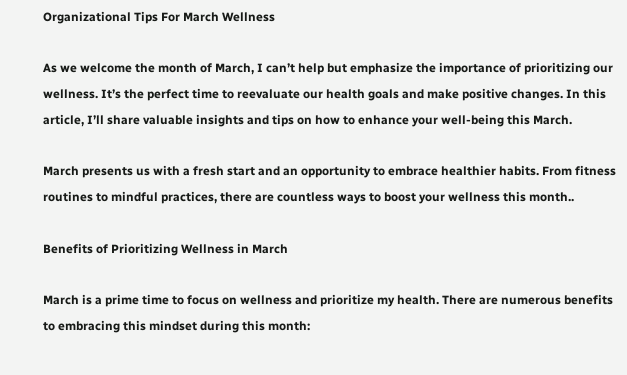Organizational Tips For March Wellness

As we welcome the month of March, I can’t help but emphasize the importance of prioritizing our wellness. It’s the perfect time to reevaluate our health goals and make positive changes. In this article, I’ll share valuable insights and tips on how to enhance your well-being this March.

March presents us with a fresh start and an opportunity to embrace healthier habits. From fitness routines to mindful practices, there are countless ways to boost your wellness this month..

Benefits of Prioritizing Wellness in March

March is a prime time to focus on wellness and prioritize my health. There are numerous benefits to embracing this mindset during this month: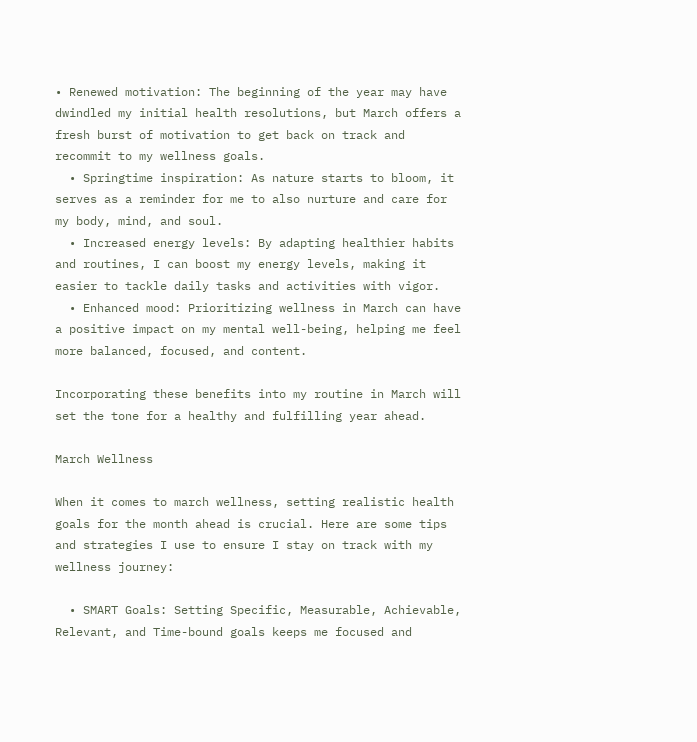• Renewed motivation: The beginning of the year may have dwindled my initial health resolutions, but March offers a fresh burst of motivation to get back on track and recommit to my wellness goals.
  • Springtime inspiration: As nature starts to bloom, it serves as a reminder for me to also nurture and care for my body, mind, and soul.
  • Increased energy levels: By adapting healthier habits and routines, I can boost my energy levels, making it easier to tackle daily tasks and activities with vigor.
  • Enhanced mood: Prioritizing wellness in March can have a positive impact on my mental well-being, helping me feel more balanced, focused, and content.

Incorporating these benefits into my routine in March will set the tone for a healthy and fulfilling year ahead.

March Wellness

When it comes to march wellness, setting realistic health goals for the month ahead is crucial. Here are some tips and strategies I use to ensure I stay on track with my wellness journey:

  • SMART Goals: Setting Specific, Measurable, Achievable, Relevant, and Time-bound goals keeps me focused and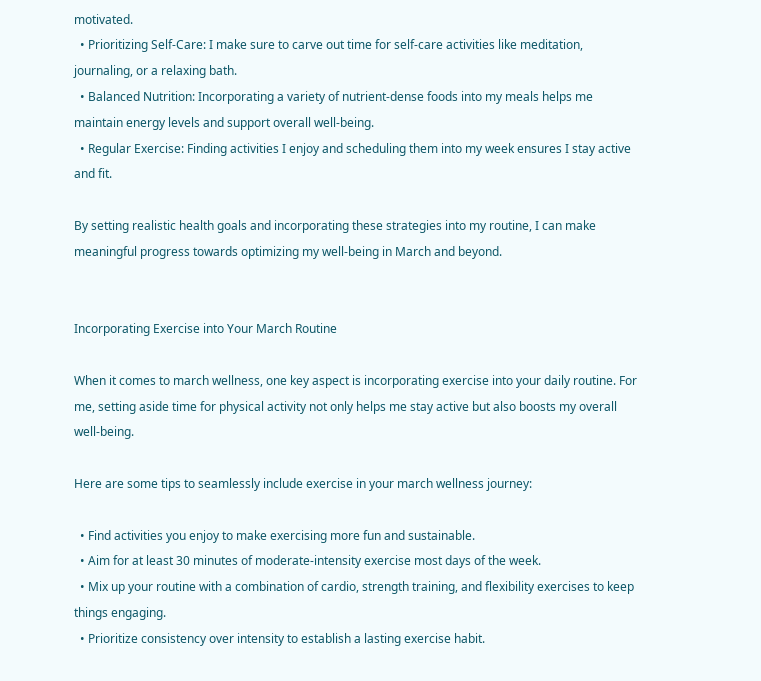motivated.
  • Prioritizing Self-Care: I make sure to carve out time for self-care activities like meditation, journaling, or a relaxing bath.
  • Balanced Nutrition: Incorporating a variety of nutrient-dense foods into my meals helps me maintain energy levels and support overall well-being.
  • Regular Exercise: Finding activities I enjoy and scheduling them into my week ensures I stay active and fit.

By setting realistic health goals and incorporating these strategies into my routine, I can make meaningful progress towards optimizing my well-being in March and beyond.


Incorporating Exercise into Your March Routine

When it comes to march wellness, one key aspect is incorporating exercise into your daily routine. For me, setting aside time for physical activity not only helps me stay active but also boosts my overall well-being.

Here are some tips to seamlessly include exercise in your march wellness journey:

  • Find activities you enjoy to make exercising more fun and sustainable.
  • Aim for at least 30 minutes of moderate-intensity exercise most days of the week.
  • Mix up your routine with a combination of cardio, strength training, and flexibility exercises to keep things engaging.
  • Prioritize consistency over intensity to establish a lasting exercise habit.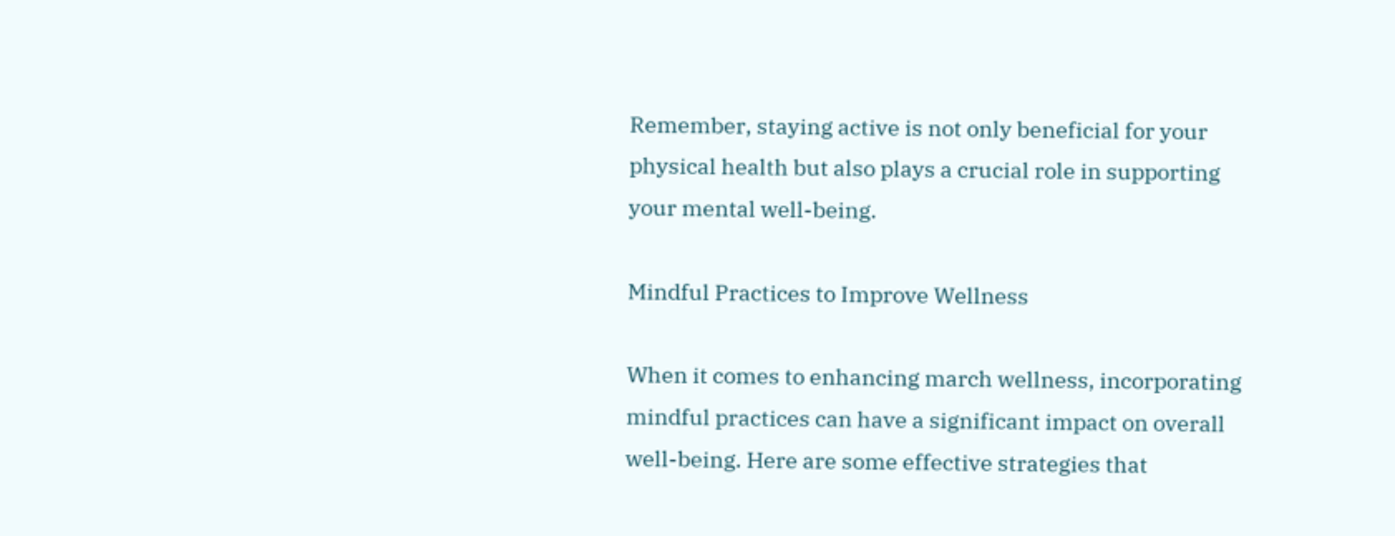Remember, staying active is not only beneficial for your physical health but also plays a crucial role in supporting your mental well-being.

Mindful Practices to Improve Wellness

When it comes to enhancing march wellness, incorporating mindful practices can have a significant impact on overall well-being. Here are some effective strategies that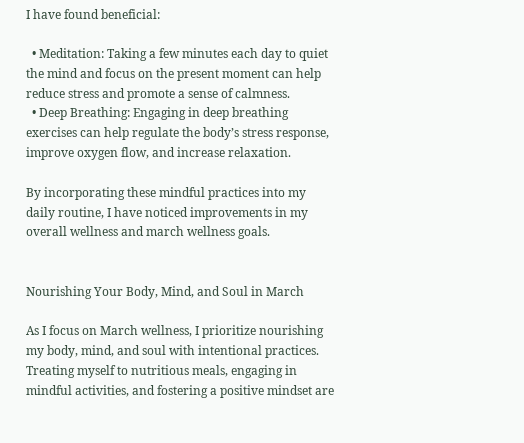I have found beneficial:

  • Meditation: Taking a few minutes each day to quiet the mind and focus on the present moment can help reduce stress and promote a sense of calmness.
  • Deep Breathing: Engaging in deep breathing exercises can help regulate the body’s stress response, improve oxygen flow, and increase relaxation.

By incorporating these mindful practices into my daily routine, I have noticed improvements in my overall wellness and march wellness goals.


Nourishing Your Body, Mind, and Soul in March

As I focus on March wellness, I prioritize nourishing my body, mind, and soul with intentional practices. Treating myself to nutritious meals, engaging in mindful activities, and fostering a positive mindset are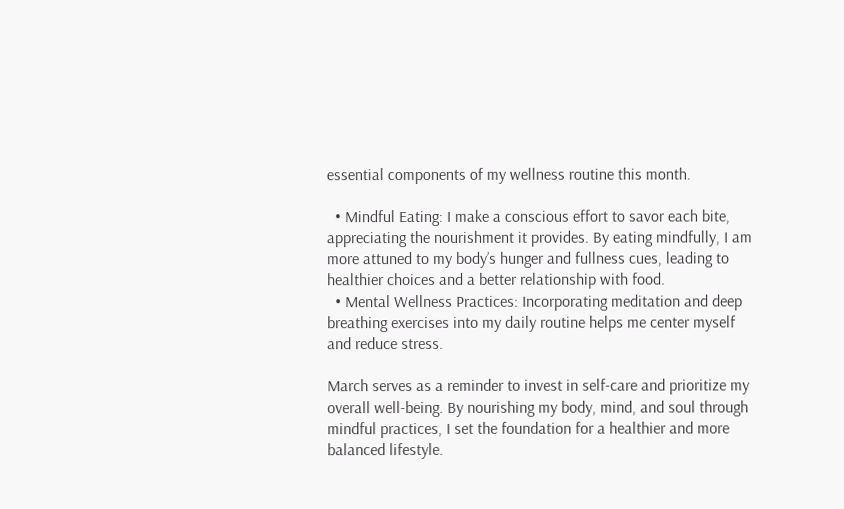essential components of my wellness routine this month.

  • Mindful Eating: I make a conscious effort to savor each bite, appreciating the nourishment it provides. By eating mindfully, I am more attuned to my body’s hunger and fullness cues, leading to healthier choices and a better relationship with food.
  • Mental Wellness Practices: Incorporating meditation and deep breathing exercises into my daily routine helps me center myself and reduce stress.

March serves as a reminder to invest in self-care and prioritize my overall well-being. By nourishing my body, mind, and soul through mindful practices, I set the foundation for a healthier and more balanced lifestyle.